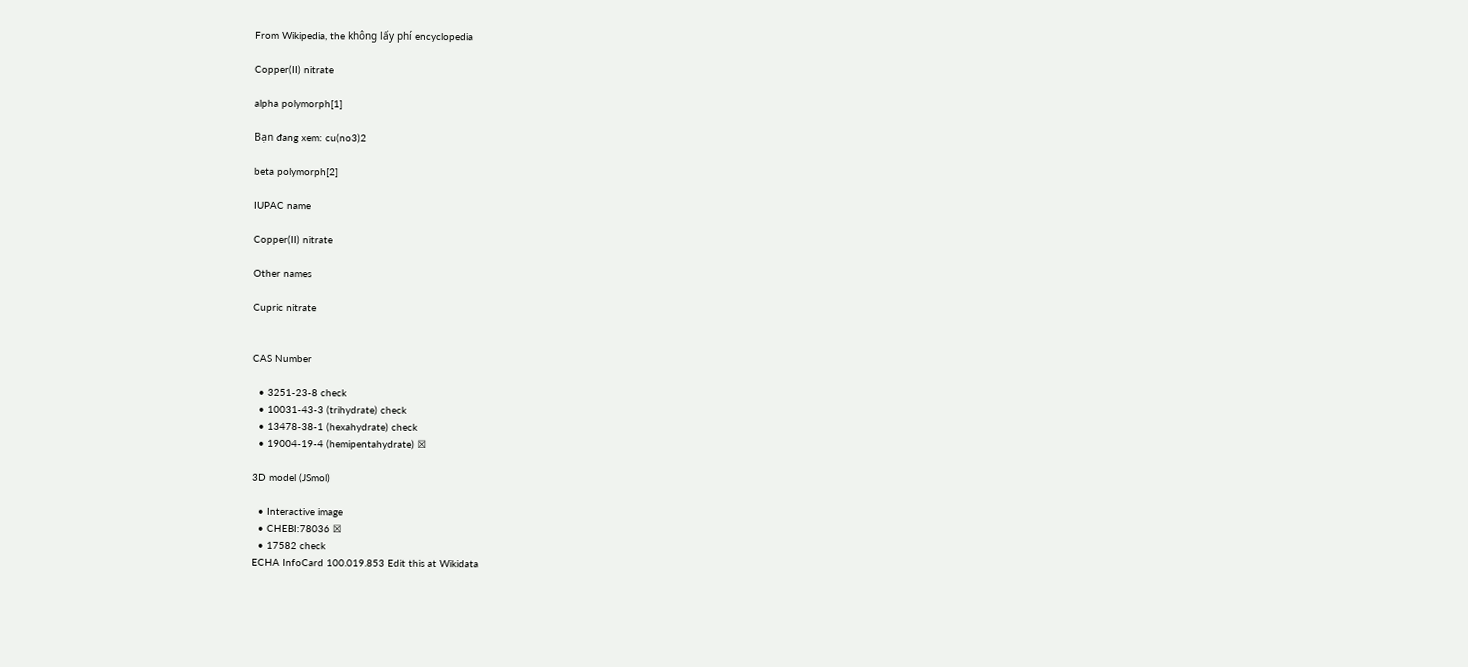From Wikipedia, the không lấy phí encyclopedia

Copper(II) nitrate

alpha polymorph[1]

Bạn đang xem: cu(no3)2

beta polymorph[2]

IUPAC name

Copper(II) nitrate

Other names

Cupric nitrate


CAS Number

  • 3251-23-8 check
  • 10031-43-3 (trihydrate) check
  • 13478-38-1 (hexahydrate) check
  • 19004-19-4 (hemipentahydrate) ☒

3D model (JSmol)

  • Interactive image
  • CHEBI:78036 ☒
  • 17582 check
ECHA InfoCard 100.019.853 Edit this at Wikidata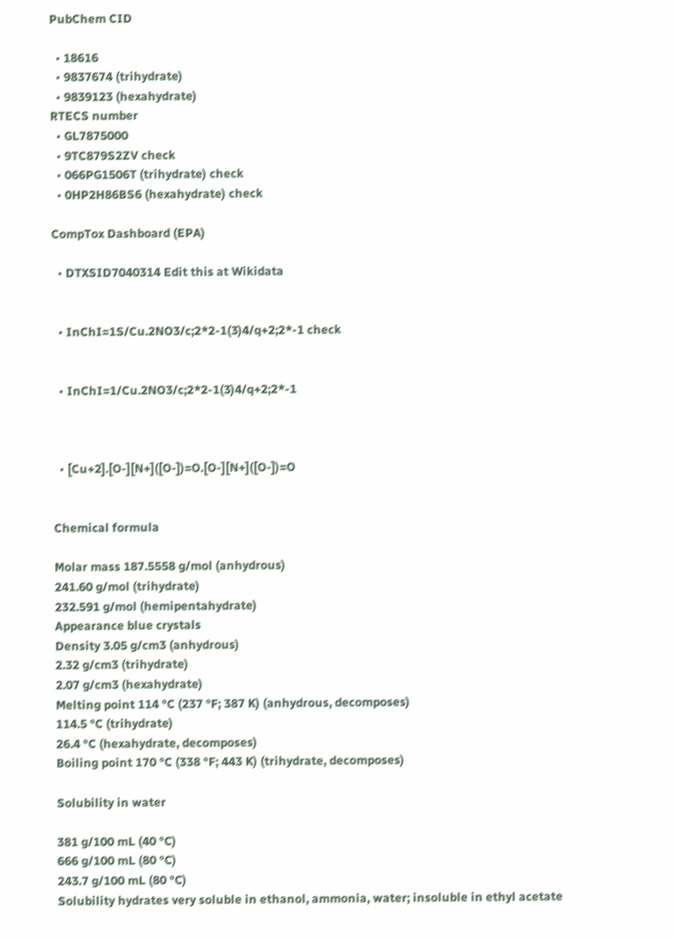PubChem CID

  • 18616
  • 9837674 (trihydrate)
  • 9839123 (hexahydrate)
RTECS number
  • GL7875000
  • 9TC879S2ZV check
  • 066PG1506T (trihydrate) check
  • 0HP2H86BS6 (hexahydrate) check

CompTox Dashboard (EPA)

  • DTXSID7040314 Edit this at Wikidata


  • InChI=1S/Cu.2NO3/c;2*2-1(3)4/q+2;2*-1 check


  • InChI=1/Cu.2NO3/c;2*2-1(3)4/q+2;2*-1



  • [Cu+2].[O-][N+]([O-])=O.[O-][N+]([O-])=O


Chemical formula

Molar mass 187.5558 g/mol (anhydrous)
241.60 g/mol (trihydrate)
232.591 g/mol (hemipentahydrate)
Appearance blue crystals
Density 3.05 g/cm3 (anhydrous)
2.32 g/cm3 (trihydrate)
2.07 g/cm3 (hexahydrate)
Melting point 114 °C (237 °F; 387 K) (anhydrous, decomposes)
114.5 °C (trihydrate)
26.4 °C (hexahydrate, decomposes)
Boiling point 170 °C (338 °F; 443 K) (trihydrate, decomposes)

Solubility in water

381 g/100 mL (40 °C)
666 g/100 mL (80 °C)
243.7 g/100 mL (80 °C)
Solubility hydrates very soluble in ethanol, ammonia, water; insoluble in ethyl acetate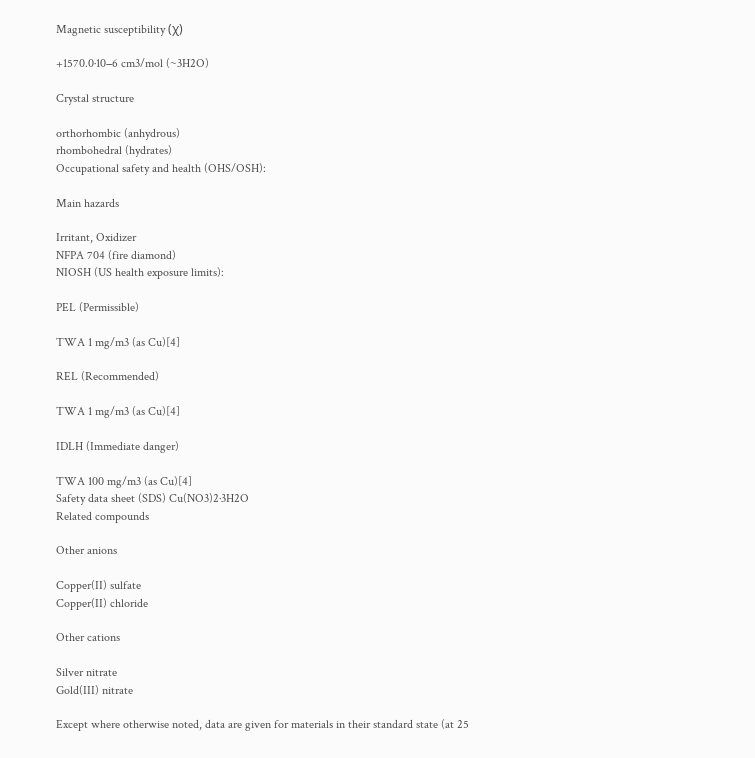Magnetic susceptibility (χ)

+1570.0·10−6 cm3/mol (~3H2O)

Crystal structure

orthorhombic (anhydrous)
rhombohedral (hydrates)
Occupational safety and health (OHS/OSH):

Main hazards

Irritant, Oxidizer
NFPA 704 (fire diamond)
NIOSH (US health exposure limits):

PEL (Permissible)

TWA 1 mg/m3 (as Cu)[4]

REL (Recommended)

TWA 1 mg/m3 (as Cu)[4]

IDLH (Immediate danger)

TWA 100 mg/m3 (as Cu)[4]
Safety data sheet (SDS) Cu(NO3)2·3H2O
Related compounds

Other anions

Copper(II) sulfate
Copper(II) chloride

Other cations

Silver nitrate
Gold(III) nitrate

Except where otherwise noted, data are given for materials in their standard state (at 25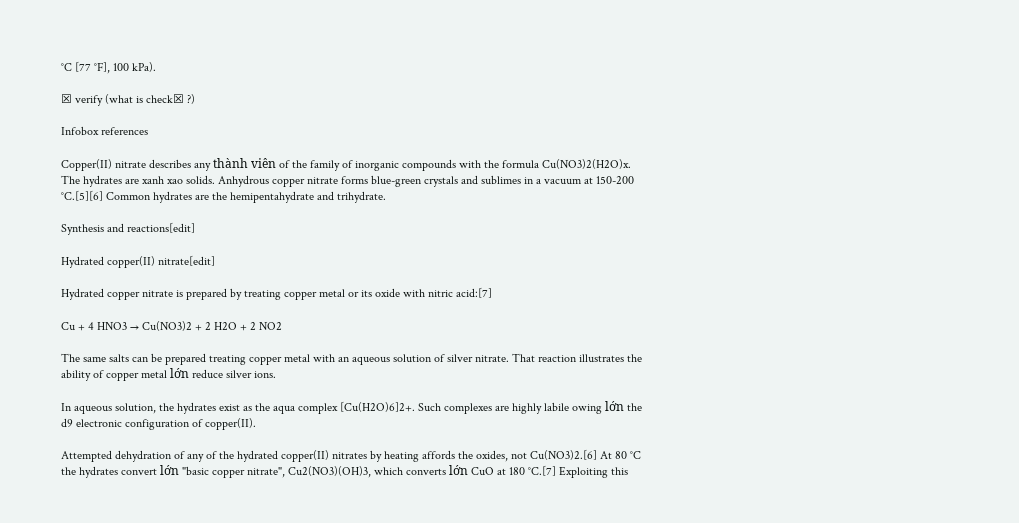°C [77 °F], 100 kPa).

☒ verify (what is check☒ ?)

Infobox references

Copper(II) nitrate describes any thành viên of the family of inorganic compounds with the formula Cu(NO3)2(H2O)x. The hydrates are xanh xao solids. Anhydrous copper nitrate forms blue-green crystals and sublimes in a vacuum at 150-200 °C.[5][6] Common hydrates are the hemipentahydrate and trihydrate.

Synthesis and reactions[edit]

Hydrated copper(II) nitrate[edit]

Hydrated copper nitrate is prepared by treating copper metal or its oxide with nitric acid:[7]

Cu + 4 HNO3 → Cu(NO3)2 + 2 H2O + 2 NO2

The same salts can be prepared treating copper metal with an aqueous solution of silver nitrate. That reaction illustrates the ability of copper metal lớn reduce silver ions.

In aqueous solution, the hydrates exist as the aqua complex [Cu(H2O)6]2+. Such complexes are highly labile owing lớn the d9 electronic configuration of copper(II).

Attempted dehydration of any of the hydrated copper(II) nitrates by heating affords the oxides, not Cu(NO3)2.[6] At 80 °C the hydrates convert lớn "basic copper nitrate", Cu2(NO3)(OH)3, which converts lớn CuO at 180 °C.[7] Exploiting this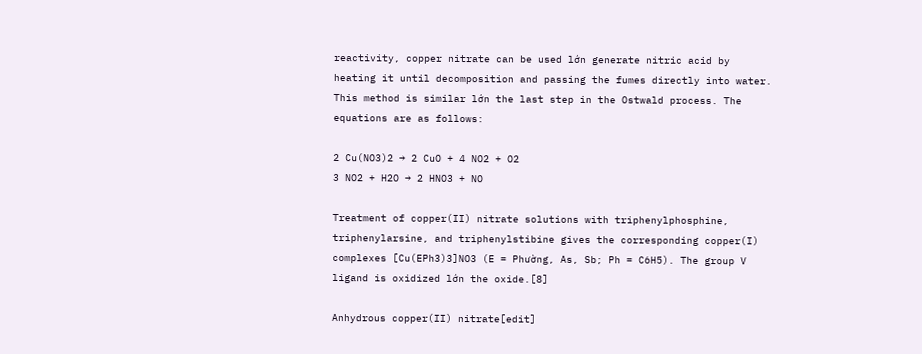reactivity, copper nitrate can be used lớn generate nitric acid by heating it until decomposition and passing the fumes directly into water. This method is similar lớn the last step in the Ostwald process. The equations are as follows:

2 Cu(NO3)2 → 2 CuO + 4 NO2 + O2
3 NO2 + H2O → 2 HNO3 + NO

Treatment of copper(II) nitrate solutions with triphenylphosphine, triphenylarsine, and triphenylstibine gives the corresponding copper(I) complexes [Cu(EPh3)3]NO3 (E = Phường, As, Sb; Ph = C6H5). The group V ligand is oxidized lớn the oxide.[8]

Anhydrous copper(II) nitrate[edit]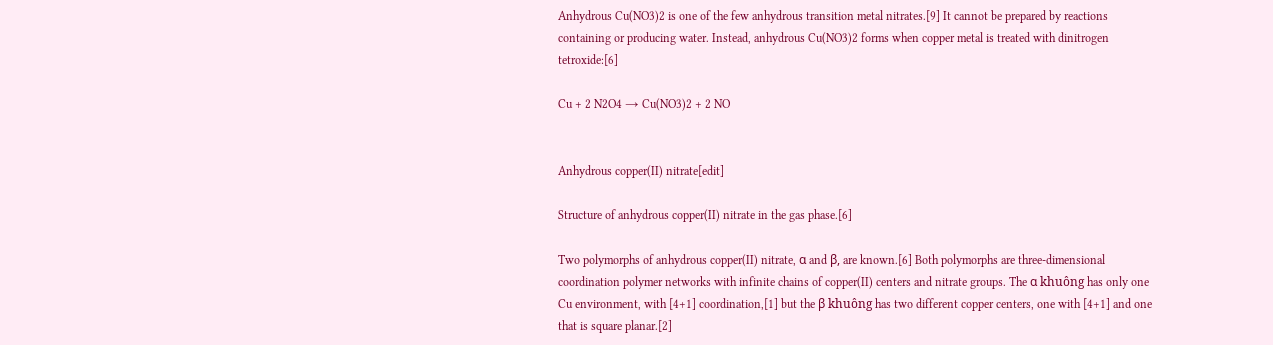Anhydrous Cu(NO3)2 is one of the few anhydrous transition metal nitrates.[9] It cannot be prepared by reactions containing or producing water. Instead, anhydrous Cu(NO3)2 forms when copper metal is treated with dinitrogen tetroxide:[6]

Cu + 2 N2O4 → Cu(NO3)2 + 2 NO


Anhydrous copper(II) nitrate[edit]

Structure of anhydrous copper(II) nitrate in the gas phase.[6]

Two polymorphs of anhydrous copper(II) nitrate, α and β, are known.[6] Both polymorphs are three-dimensional coordination polymer networks with infinite chains of copper(II) centers and nitrate groups. The α khuông has only one Cu environment, with [4+1] coordination,[1] but the β khuông has two different copper centers, one with [4+1] and one that is square planar.[2]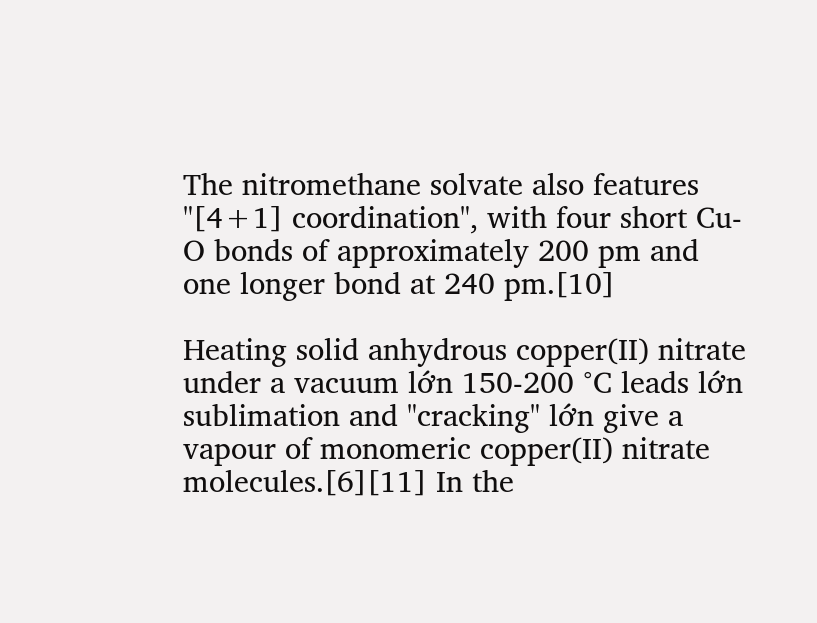The nitromethane solvate also features "[4+1] coordination", with four short Cu-O bonds of approximately 200 pm and one longer bond at 240 pm.[10]

Heating solid anhydrous copper(II) nitrate under a vacuum lớn 150-200 °C leads lớn sublimation and "cracking" lớn give a vapour of monomeric copper(II) nitrate molecules.[6][11] In the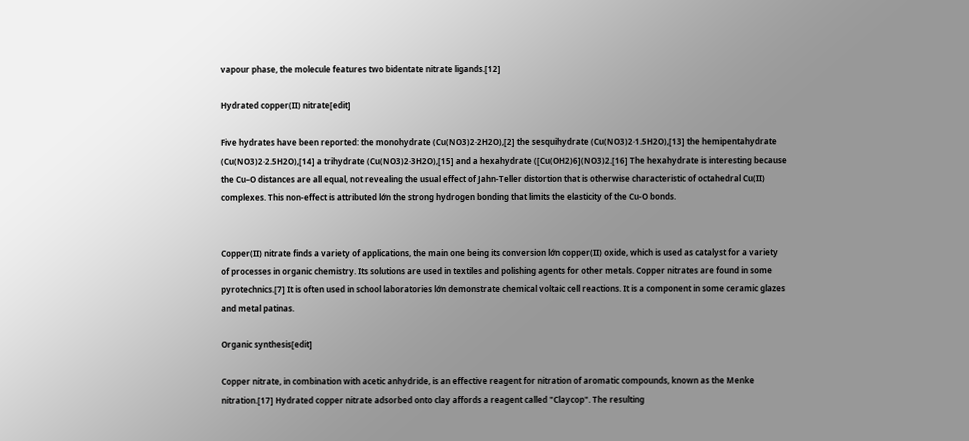vapour phase, the molecule features two bidentate nitrate ligands.[12]

Hydrated copper(II) nitrate[edit]

Five hydrates have been reported: the monohydrate (Cu(NO3)2·2H2O),[2] the sesquihydrate (Cu(NO3)2·1.5H2O),[13] the hemipentahydrate (Cu(NO3)2·2.5H2O),[14] a trihydrate (Cu(NO3)2·3H2O),[15] and a hexahydrate ([Cu(OH2)6](NO3)2.[16] The hexahydrate is interesting because the Cu–O distances are all equal, not revealing the usual effect of Jahn-Teller distortion that is otherwise characteristic of octahedral Cu(II) complexes. This non-effect is attributed lớn the strong hydrogen bonding that limits the elasticity of the Cu-O bonds.


Copper(II) nitrate finds a variety of applications, the main one being its conversion lớn copper(II) oxide, which is used as catalyst for a variety of processes in organic chemistry. Its solutions are used in textiles and polishing agents for other metals. Copper nitrates are found in some pyrotechnics.[7] It is often used in school laboratories lớn demonstrate chemical voltaic cell reactions. It is a component in some ceramic glazes and metal patinas.

Organic synthesis[edit]

Copper nitrate, in combination with acetic anhydride, is an effective reagent for nitration of aromatic compounds, known as the Menke nitration.[17] Hydrated copper nitrate adsorbed onto clay affords a reagent called "Claycop". The resulting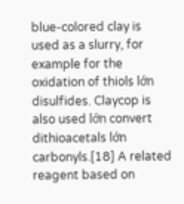blue-colored clay is used as a slurry, for example for the oxidation of thiols lớn disulfides. Claycop is also used lớn convert dithioacetals lớn carbonyls.[18] A related reagent based on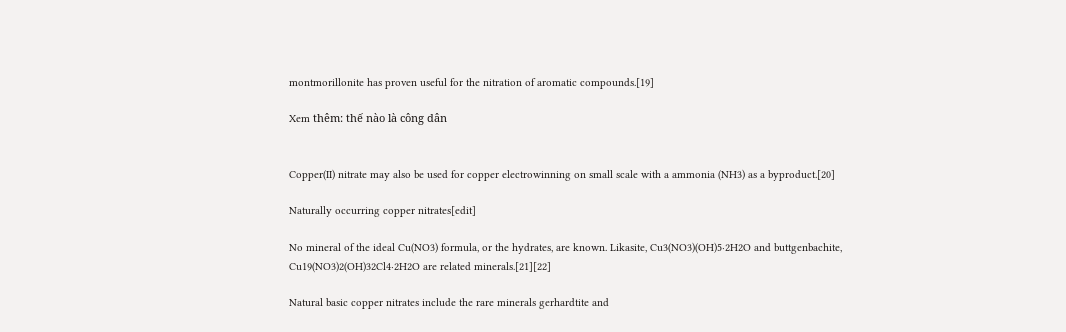montmorillonite has proven useful for the nitration of aromatic compounds.[19]

Xem thêm: thế nào là công dân


Copper(II) nitrate may also be used for copper electrowinning on small scale with a ammonia (NH3) as a byproduct.[20]

Naturally occurring copper nitrates[edit]

No mineral of the ideal Cu(NO3) formula, or the hydrates, are known. Likasite, Cu3(NO3)(OH)5·2H2O and buttgenbachite, Cu19(NO3)2(OH)32Cl4·2H2O are related minerals.[21][22]

Natural basic copper nitrates include the rare minerals gerhardtite and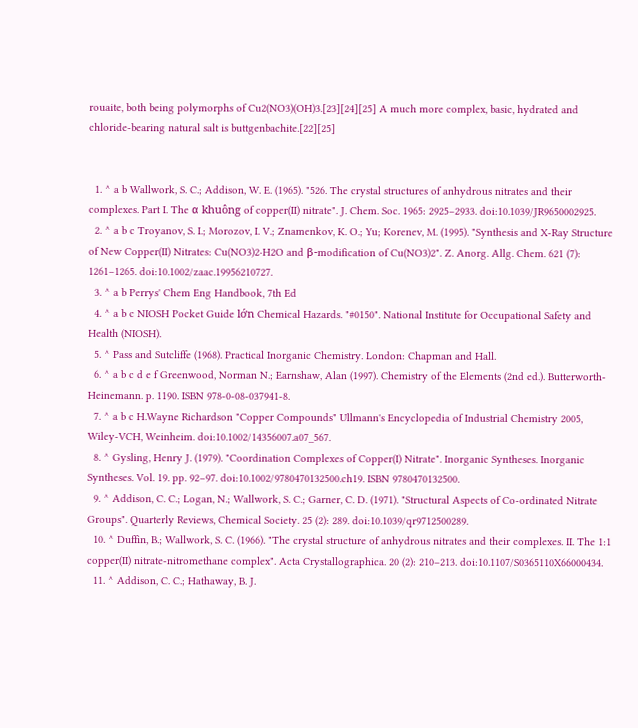rouaite, both being polymorphs of Cu2(NO3)(OH)3.[23][24][25] A much more complex, basic, hydrated and chloride-bearing natural salt is buttgenbachite.[22][25]


  1. ^ a b Wallwork, S. C.; Addison, W. E. (1965). "526. The crystal structures of anhydrous nitrates and their complexes. Part I. The α khuông of copper(II) nitrate". J. Chem. Soc. 1965: 2925–2933. doi:10.1039/JR9650002925.
  2. ^ a b c Troyanov, S. I.; Morozov, I. V.; Znamenkov, K. O.; Yu; Korenev, M. (1995). "Synthesis and X-Ray Structure of New Copper(II) Nitrates: Cu(NO3)2·H2O and β-modification of Cu(NO3)2". Z. Anorg. Allg. Chem. 621 (7): 1261–1265. doi:10.1002/zaac.19956210727.
  3. ^ a b Perrys' Chem Eng Handbook, 7th Ed
  4. ^ a b c NIOSH Pocket Guide lớn Chemical Hazards. "#0150". National Institute for Occupational Safety and Health (NIOSH).
  5. ^ Pass and Sutcliffe (1968). Practical Inorganic Chemistry. London: Chapman and Hall.
  6. ^ a b c d e f Greenwood, Norman N.; Earnshaw, Alan (1997). Chemistry of the Elements (2nd ed.). Butterworth-Heinemann. p. 1190. ISBN 978-0-08-037941-8.
  7. ^ a b c H.Wayne Richardson "Copper Compounds" Ullmann's Encyclopedia of Industrial Chemistry 2005, Wiley-VCH, Weinheim. doi:10.1002/14356007.a07_567.
  8. ^ Gysling, Henry J. (1979). "Coordination Complexes of Copper(I) Nitrate". Inorganic Syntheses. Inorganic Syntheses. Vol. 19. pp. 92–97. doi:10.1002/9780470132500.ch19. ISBN 9780470132500.
  9. ^ Addison, C. C.; Logan, N.; Wallwork, S. C.; Garner, C. D. (1971). "Structural Aspects of Co-ordinated Nitrate Groups". Quarterly Reviews, Chemical Society. 25 (2): 289. doi:10.1039/qr9712500289.
  10. ^ Duffin, B.; Wallwork, S. C. (1966). "The crystal structure of anhydrous nitrates and their complexes. II. The 1:1 copper(II) nitrate-nitromethane complex". Acta Crystallographica. 20 (2): 210–213. doi:10.1107/S0365110X66000434.
  11. ^ Addison, C. C.; Hathaway, B. J.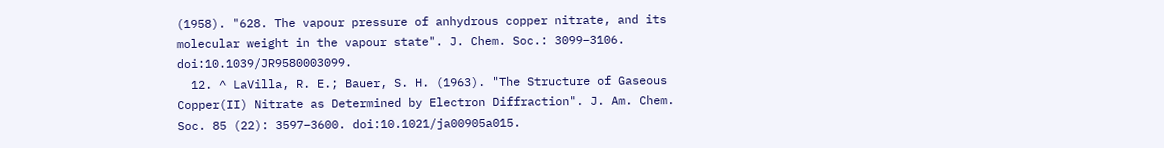(1958). "628. The vapour pressure of anhydrous copper nitrate, and its molecular weight in the vapour state". J. Chem. Soc.: 3099–3106. doi:10.1039/JR9580003099.
  12. ^ LaVilla, R. E.; Bauer, S. H. (1963). "The Structure of Gaseous Copper(II) Nitrate as Determined by Electron Diffraction". J. Am. Chem. Soc. 85 (22): 3597–3600. doi:10.1021/ja00905a015.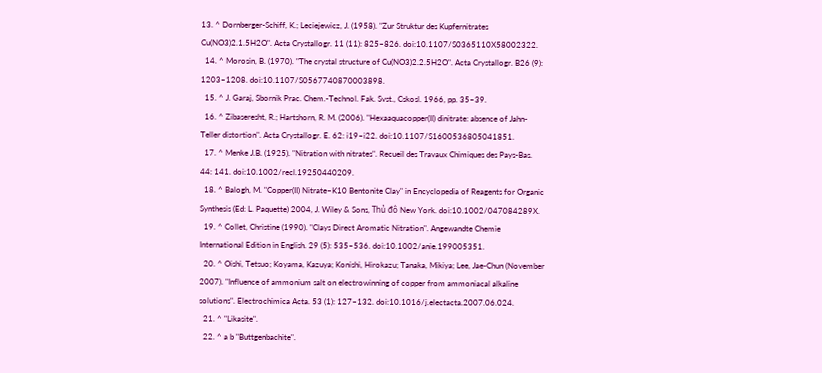13. ^ Dornberger-Schiff, K.; Leciejewicz, J. (1958). "Zur Struktur des Kupfernitrates Cu(NO3)2.1.5H2O". Acta Crystallogr. 11 (11): 825–826. doi:10.1107/S0365110X58002322.
  14. ^ Morosin, B. (1970). "The crystal structure of Cu(NO3)2.2.5H2O". Acta Crystallogr. B26 (9): 1203–1208. doi:10.1107/S0567740870003898.
  15. ^ J. Garaj, Sbornik Prac. Chem.-Technol. Fak. Svst., Cskosl. 1966, pp. 35–39.
  16. ^ Zibaseresht, R.; Hartshorn, R. M. (2006). "Hexaaquacopper(II) dinitrate: absence of Jahn-Teller distortion". Acta Crystallogr. E. 62: i19–i22. doi:10.1107/S1600536805041851.
  17. ^ Menke J.B. (1925). "Nitration with nitrates". Recueil des Travaux Chimiques des Pays-Bas. 44: 141. doi:10.1002/recl.19250440209.
  18. ^ Balogh, M. "Copper(II) Nitrate–K10 Bentonite Clay" in Encyclopedia of Reagents for Organic Synthesis (Ed: L. Paquette) 2004, J. Wiley & Sons, Thủ đô New York. doi:10.1002/047084289X.
  19. ^ Collet, Christine (1990). "Clays Direct Aromatic Nitration". Angewandte Chemie International Edition in English. 29 (5): 535–536. doi:10.1002/anie.199005351.
  20. ^ Oishi, Tetsuo; Koyama, Kazuya; Konishi, Hirokazu; Tanaka, Mikiya; Lee, Jae-Chun (November 2007). "Influence of ammonium salt on electrowinning of copper from ammoniacal alkaline solutions". Electrochimica Acta. 53 (1): 127–132. doi:10.1016/j.electacta.2007.06.024.
  21. ^ "Likasite".
  22. ^ a b "Buttgenbachite".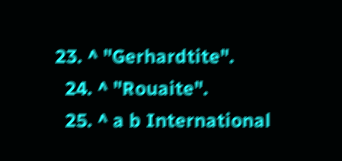23. ^ "Gerhardtite".
  24. ^ "Rouaite".
  25. ^ a b International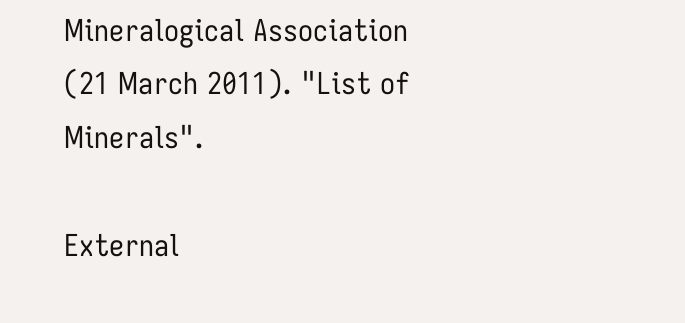Mineralogical Association (21 March 2011). "List of Minerals".

External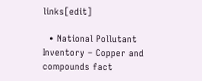links[edit]

  • National Pollutant Inventory – Copper and compounds fact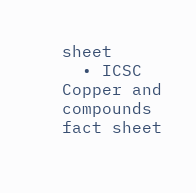sheet
  • ICSC Copper and compounds fact sheet